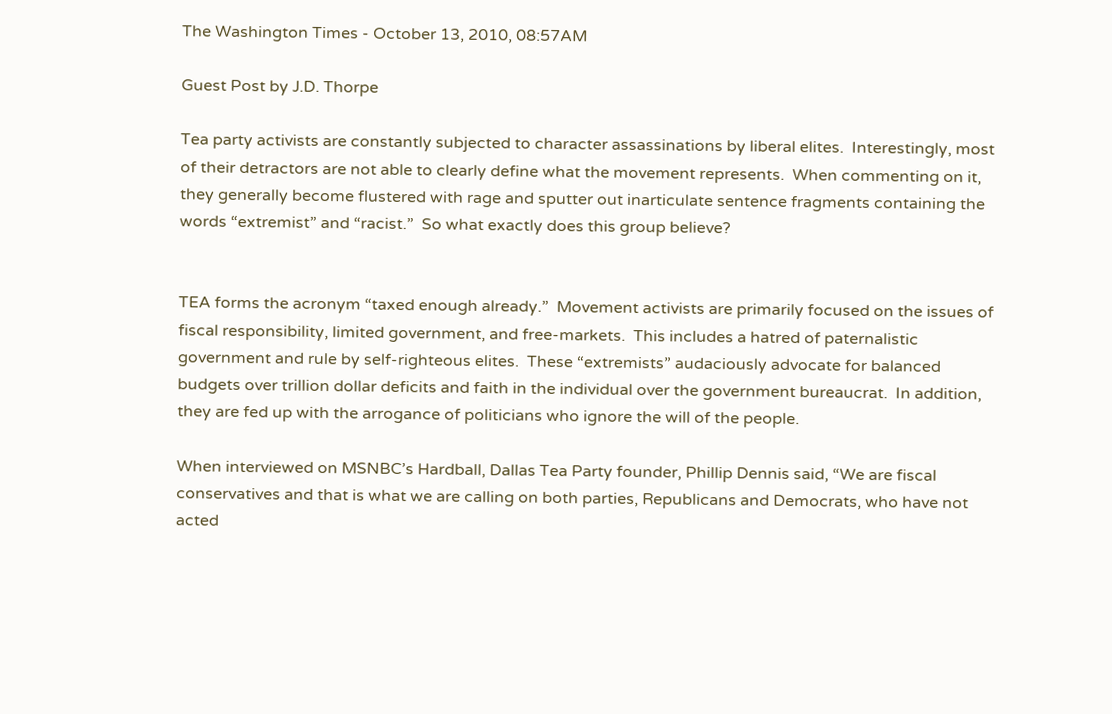The Washington Times - October 13, 2010, 08:57AM

Guest Post by J.D. Thorpe

Tea party activists are constantly subjected to character assassinations by liberal elites.  Interestingly, most of their detractors are not able to clearly define what the movement represents.  When commenting on it, they generally become flustered with rage and sputter out inarticulate sentence fragments containing the words “extremist” and “racist.”  So what exactly does this group believe?


TEA forms the acronym “taxed enough already.”  Movement activists are primarily focused on the issues of fiscal responsibility, limited government, and free-markets.  This includes a hatred of paternalistic government and rule by self-righteous elites.  These “extremists” audaciously advocate for balanced budgets over trillion dollar deficits and faith in the individual over the government bureaucrat.  In addition, they are fed up with the arrogance of politicians who ignore the will of the people.

When interviewed on MSNBC’s Hardball, Dallas Tea Party founder, Phillip Dennis said, “We are fiscal conservatives and that is what we are calling on both parties, Republicans and Democrats, who have not acted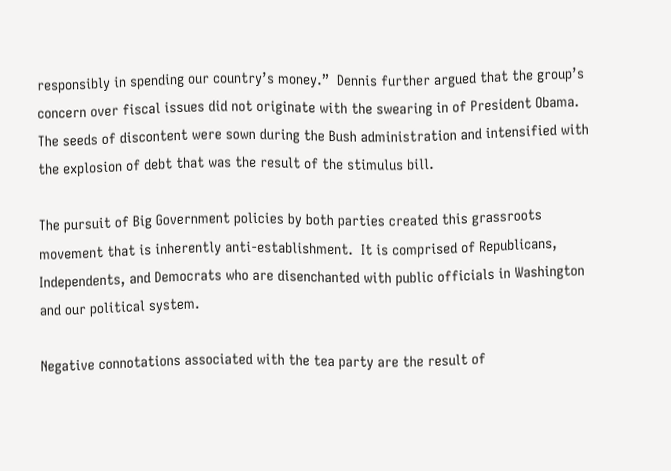responsibly in spending our country’s money.”  Dennis further argued that the group’s concern over fiscal issues did not originate with the swearing in of President Obama.  The seeds of discontent were sown during the Bush administration and intensified with the explosion of debt that was the result of the stimulus bill.

The pursuit of Big Government policies by both parties created this grassroots movement that is inherently anti-establishment.  It is comprised of Republicans, Independents, and Democrats who are disenchanted with public officials in Washington and our political system.

Negative connotations associated with the tea party are the result of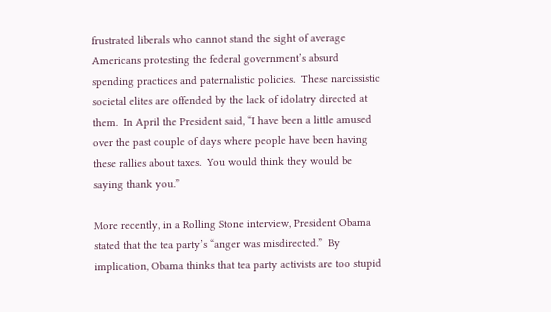frustrated liberals who cannot stand the sight of average Americans protesting the federal government’s absurd spending practices and paternalistic policies.  These narcissistic societal elites are offended by the lack of idolatry directed at them.  In April the President said, “I have been a little amused over the past couple of days where people have been having these rallies about taxes.  You would think they would be saying thank you.”

More recently, in a Rolling Stone interview, President Obama stated that the tea party’s “anger was misdirected.”  By implication, Obama thinks that tea party activists are too stupid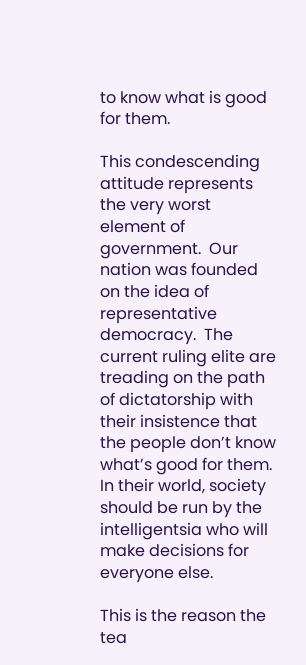to know what is good for them.

This condescending attitude represents the very worst element of government.  Our nation was founded on the idea of representative democracy.  The current ruling elite are treading on the path of dictatorship with their insistence that the people don’t know what’s good for them.  In their world, society should be run by the intelligentsia who will make decisions for everyone else.

This is the reason the tea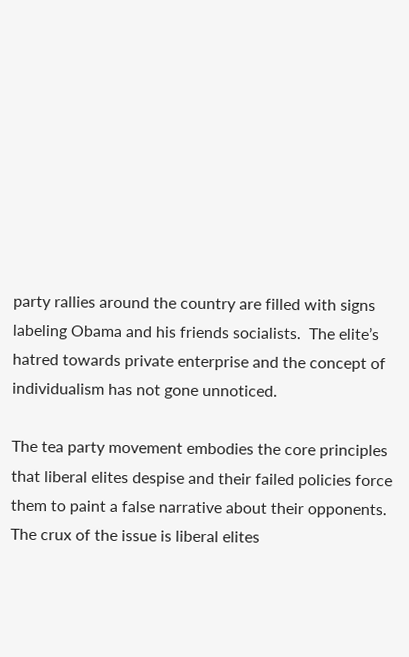party rallies around the country are filled with signs labeling Obama and his friends socialists.  The elite’s hatred towards private enterprise and the concept of individualism has not gone unnoticed.

The tea party movement embodies the core principles that liberal elites despise and their failed policies force them to paint a false narrative about their opponents.  The crux of the issue is liberal elites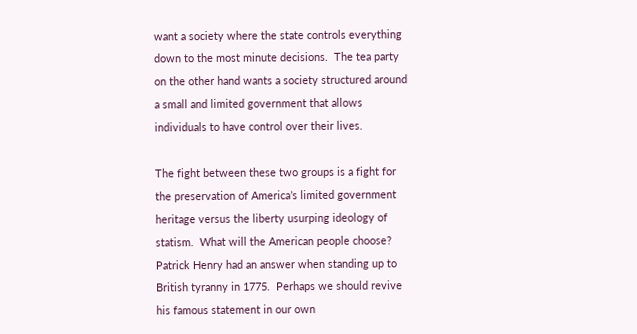want a society where the state controls everything down to the most minute decisions.  The tea party on the other hand wants a society structured around a small and limited government that allows individuals to have control over their lives.

The fight between these two groups is a fight for the preservation of America’s limited government heritage versus the liberty usurping ideology of statism.  What will the American people choose?  Patrick Henry had an answer when standing up to British tyranny in 1775.  Perhaps we should revive his famous statement in our own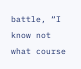battle, “I know not what course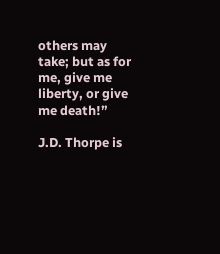others may take; but as for me, give me liberty, or give me death!”

J.D. Thorpe is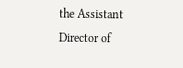the Assistant Director of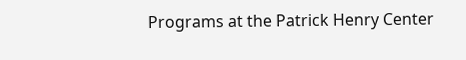Programs at the Patrick Henry Center